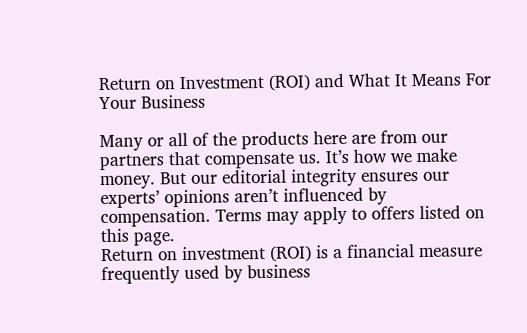Return on Investment (ROI) and What It Means For Your Business

Many or all of the products here are from our partners that compensate us. It’s how we make money. But our editorial integrity ensures our experts’ opinions aren’t influenced by compensation. Terms may apply to offers listed on this page.
Return on investment (ROI) is a financial measure frequently used by business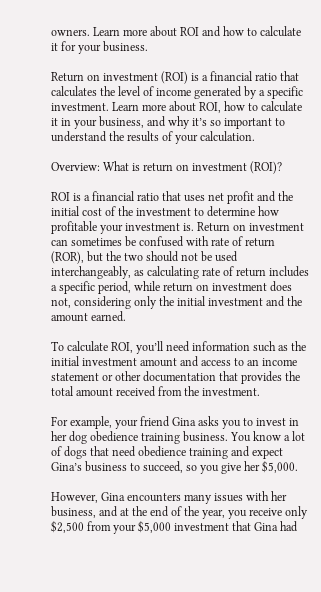owners. Learn more about ROI and how to calculate it for your business.

Return on investment (ROI) is a financial ratio that calculates the level of income generated by a specific investment. Learn more about ROI, how to calculate it in your business, and why it’s so important to understand the results of your calculation.

Overview: What is return on investment (ROI)?

ROI is a financial ratio that uses net profit and the initial cost of the investment to determine how profitable your investment is. Return on investment can sometimes be confused with rate of return (ROR), but the two should not be used interchangeably, as calculating rate of return includes a specific period, while return on investment does not, considering only the initial investment and the amount earned.

To calculate ROI, you’ll need information such as the initial investment amount and access to an income statement or other documentation that provides the total amount received from the investment.

For example, your friend Gina asks you to invest in her dog obedience training business. You know a lot of dogs that need obedience training and expect Gina’s business to succeed, so you give her $5,000.

However, Gina encounters many issues with her business, and at the end of the year, you receive only $2,500 from your $5,000 investment that Gina had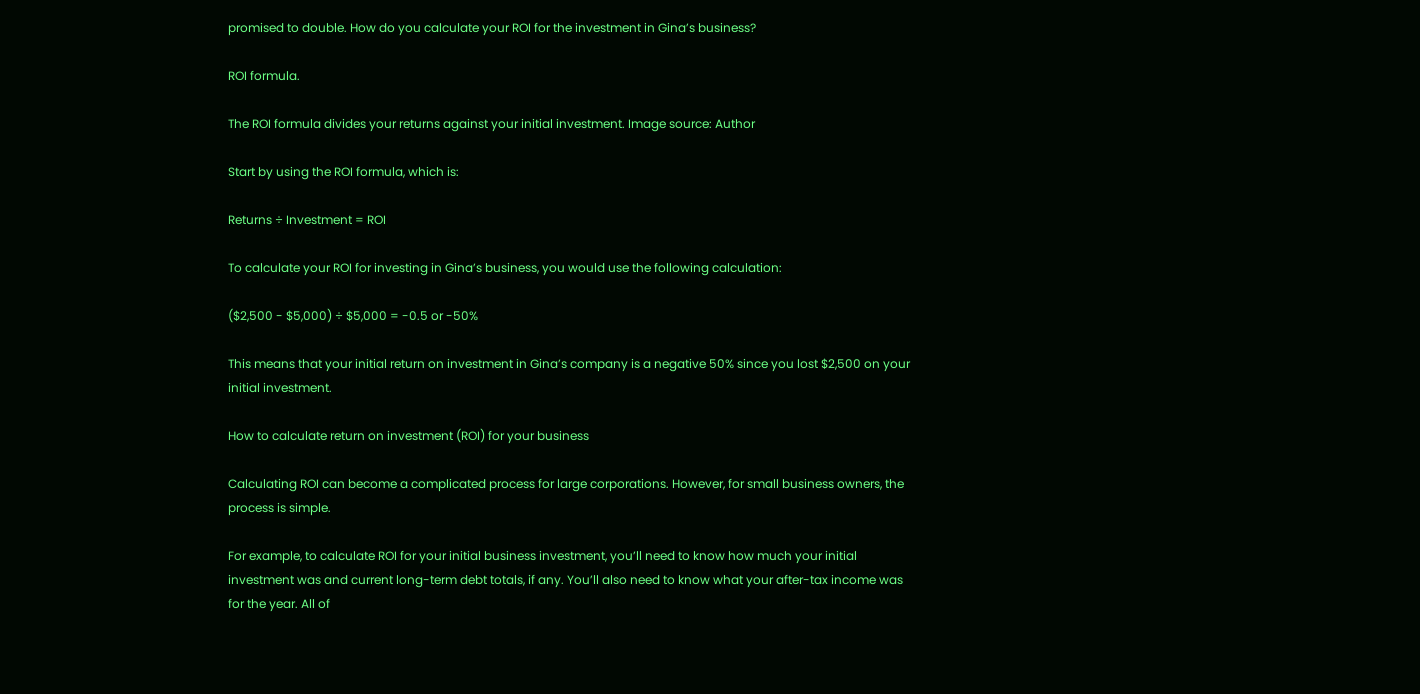promised to double. How do you calculate your ROI for the investment in Gina’s business?

ROI formula.

The ROI formula divides your returns against your initial investment. Image source: Author

Start by using the ROI formula, which is:

Returns ÷ Investment = ROI

To calculate your ROI for investing in Gina’s business, you would use the following calculation:

($2,500 - $5,000) ÷ $5,000 = -0.5 or -50%

This means that your initial return on investment in Gina’s company is a negative 50% since you lost $2,500 on your initial investment.

How to calculate return on investment (ROI) for your business

Calculating ROI can become a complicated process for large corporations. However, for small business owners, the process is simple.

For example, to calculate ROI for your initial business investment, you’ll need to know how much your initial investment was and current long-term debt totals, if any. You’ll also need to know what your after-tax income was for the year. All of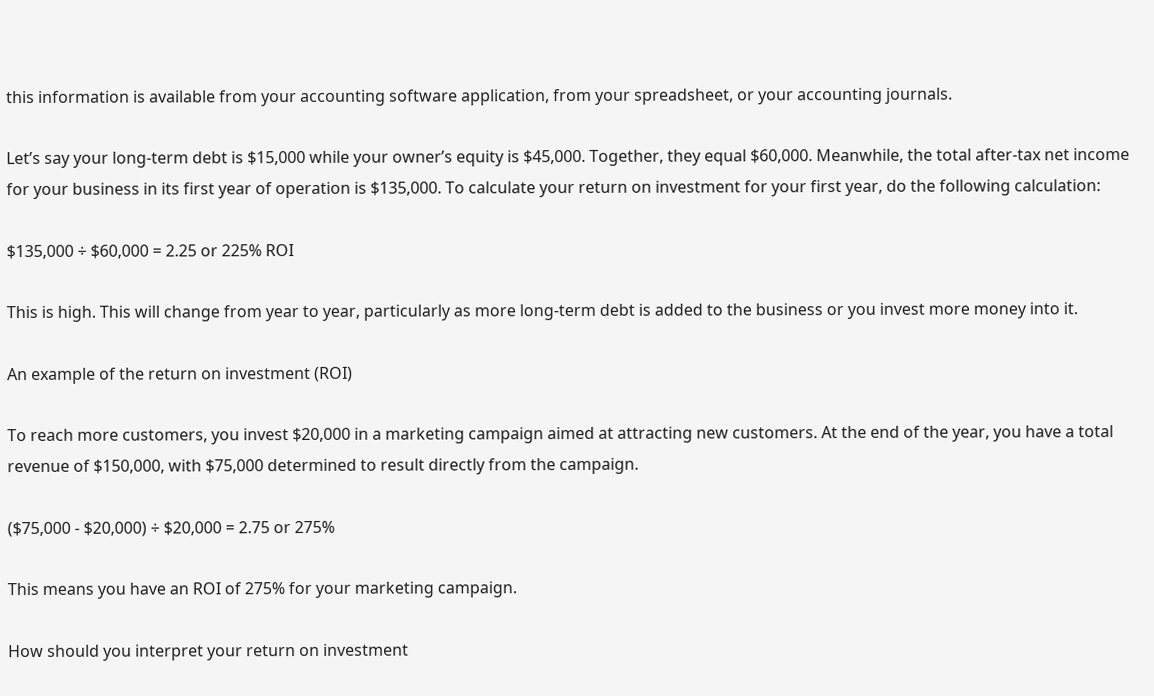this information is available from your accounting software application, from your spreadsheet, or your accounting journals.

Let’s say your long-term debt is $15,000 while your owner’s equity is $45,000. Together, they equal $60,000. Meanwhile, the total after-tax net income for your business in its first year of operation is $135,000. To calculate your return on investment for your first year, do the following calculation:

$135,000 ÷ $60,000 = 2.25 or 225% ROI

This is high. This will change from year to year, particularly as more long-term debt is added to the business or you invest more money into it.

An example of the return on investment (ROI)

To reach more customers, you invest $20,000 in a marketing campaign aimed at attracting new customers. At the end of the year, you have a total revenue of $150,000, with $75,000 determined to result directly from the campaign.

($75,000 - $20,000) ÷ $20,000 = 2.75 or 275%

This means you have an ROI of 275% for your marketing campaign.

How should you interpret your return on investment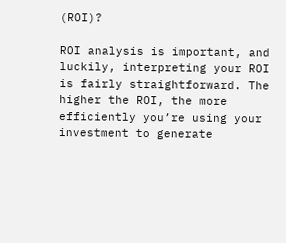(ROI)?

ROI analysis is important, and luckily, interpreting your ROI is fairly straightforward. The higher the ROI, the more efficiently you’re using your investment to generate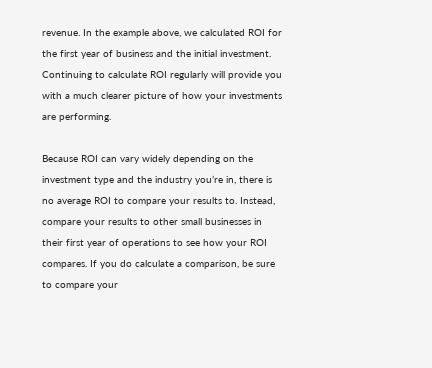revenue. In the example above, we calculated ROI for the first year of business and the initial investment. Continuing to calculate ROI regularly will provide you with a much clearer picture of how your investments are performing.

Because ROI can vary widely depending on the investment type and the industry you’re in, there is no average ROI to compare your results to. Instead, compare your results to other small businesses in their first year of operations to see how your ROI compares. If you do calculate a comparison, be sure to compare your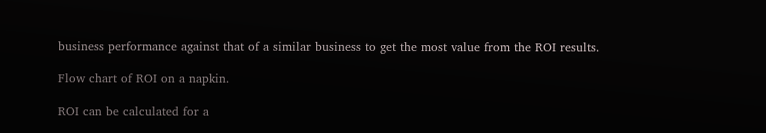business performance against that of a similar business to get the most value from the ROI results.

Flow chart of ROI on a napkin.

ROI can be calculated for a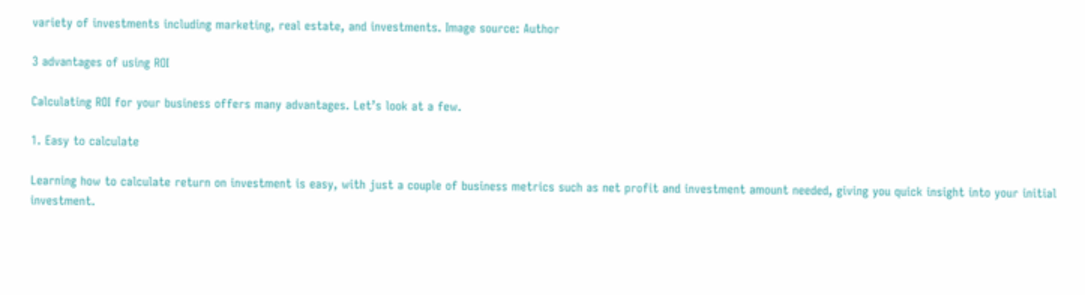variety of investments including marketing, real estate, and investments. Image source: Author

3 advantages of using ROI

Calculating ROI for your business offers many advantages. Let’s look at a few.

1. Easy to calculate

Learning how to calculate return on investment is easy, with just a couple of business metrics such as net profit and investment amount needed, giving you quick insight into your initial investment.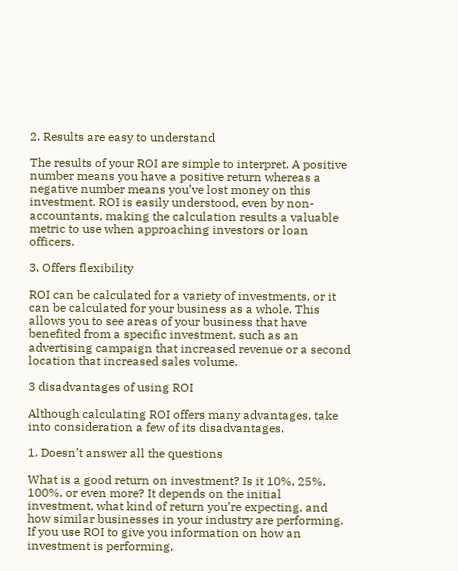2. Results are easy to understand

The results of your ROI are simple to interpret. A positive number means you have a positive return whereas a negative number means you’ve lost money on this investment. ROI is easily understood, even by non-accountants, making the calculation results a valuable metric to use when approaching investors or loan officers.

3. Offers flexibility

ROI can be calculated for a variety of investments, or it can be calculated for your business as a whole. This allows you to see areas of your business that have benefited from a specific investment, such as an advertising campaign that increased revenue or a second location that increased sales volume.

3 disadvantages of using ROI

Although calculating ROI offers many advantages, take into consideration a few of its disadvantages.

1. Doesn’t answer all the questions

What is a good return on investment? Is it 10%, 25%, 100%, or even more? It depends on the initial investment, what kind of return you’re expecting, and how similar businesses in your industry are performing. If you use ROI to give you information on how an investment is performing,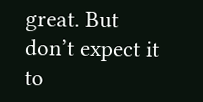great. But don’t expect it to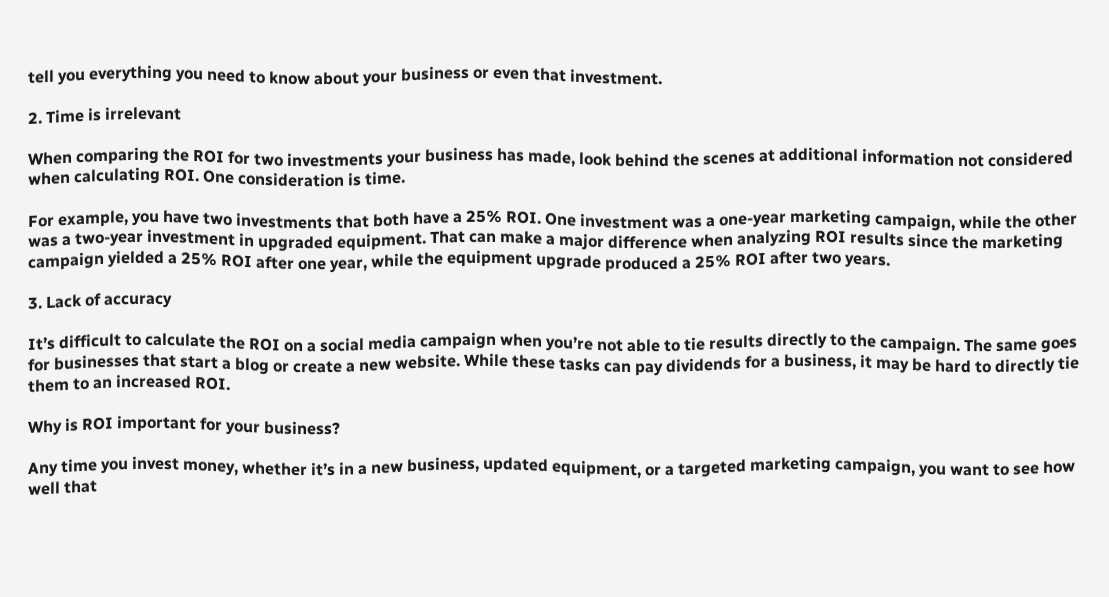tell you everything you need to know about your business or even that investment.

2. Time is irrelevant

When comparing the ROI for two investments your business has made, look behind the scenes at additional information not considered when calculating ROI. One consideration is time.

For example, you have two investments that both have a 25% ROI. One investment was a one-year marketing campaign, while the other was a two-year investment in upgraded equipment. That can make a major difference when analyzing ROI results since the marketing campaign yielded a 25% ROI after one year, while the equipment upgrade produced a 25% ROI after two years.

3. Lack of accuracy

It’s difficult to calculate the ROI on a social media campaign when you’re not able to tie results directly to the campaign. The same goes for businesses that start a blog or create a new website. While these tasks can pay dividends for a business, it may be hard to directly tie them to an increased ROI.

Why is ROI important for your business?

Any time you invest money, whether it’s in a new business, updated equipment, or a targeted marketing campaign, you want to see how well that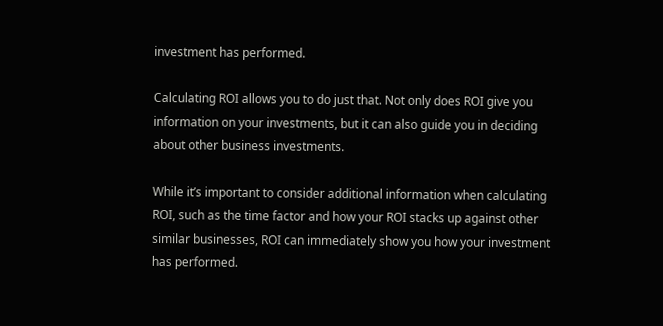investment has performed.

Calculating ROI allows you to do just that. Not only does ROI give you information on your investments, but it can also guide you in deciding about other business investments.

While it’s important to consider additional information when calculating ROI, such as the time factor and how your ROI stacks up against other similar businesses, ROI can immediately show you how your investment has performed.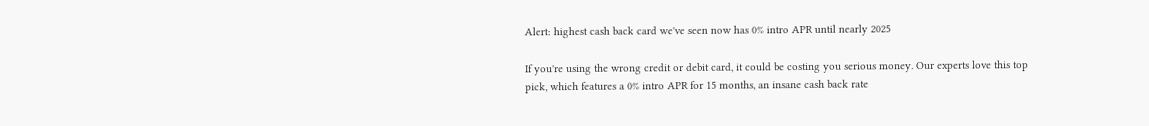Alert: highest cash back card we've seen now has 0% intro APR until nearly 2025

If you're using the wrong credit or debit card, it could be costing you serious money. Our experts love this top pick, which features a 0% intro APR for 15 months, an insane cash back rate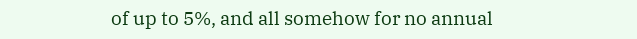of up to 5%, and all somehow for no annual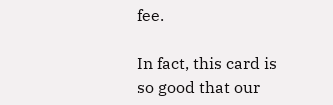fee.

In fact, this card is so good that our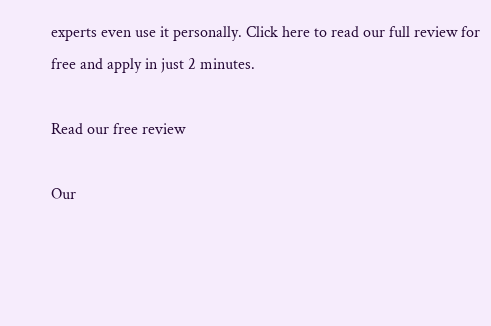experts even use it personally. Click here to read our full review for free and apply in just 2 minutes.

Read our free review

Our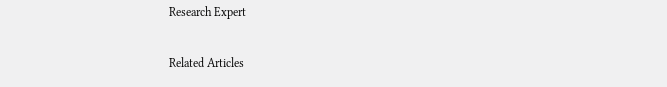Research Expert

Related Articles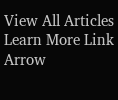View All Articles Learn More Link Arrow